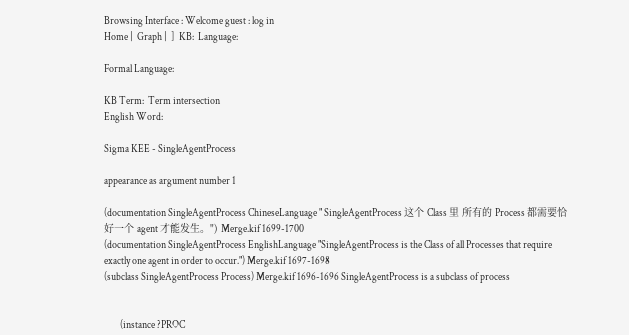Browsing Interface : Welcome guest : log in
Home |  Graph |  ]  KB:  Language:

Formal Language:

KB Term:  Term intersection
English Word:

Sigma KEE - SingleAgentProcess

appearance as argument number 1

(documentation SingleAgentProcess ChineseLanguage " SingleAgentProcess 这个 Class 里 所有的 Process 都需要恰好一个 agent 才能发生。") Merge.kif 1699-1700
(documentation SingleAgentProcess EnglishLanguage "SingleAgentProcess is the Class of all Processes that require exactly one agent in order to occur.") Merge.kif 1697-1698
(subclass SingleAgentProcess Process) Merge.kif 1696-1696 SingleAgentProcess is a subclass of process


        (instance ?PROC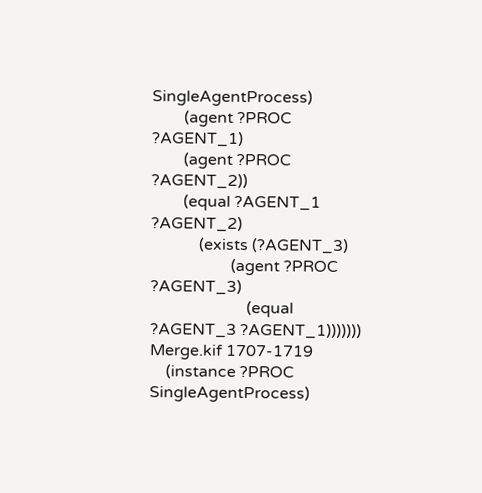SingleAgentProcess)
        (agent ?PROC ?AGENT_1)
        (agent ?PROC ?AGENT_2))
        (equal ?AGENT_1 ?AGENT_2)
            (exists (?AGENT_3)
                    (agent ?PROC ?AGENT_3)
                        (equal ?AGENT_3 ?AGENT_1)))))))
Merge.kif 1707-1719
    (instance ?PROC SingleAgentProcess)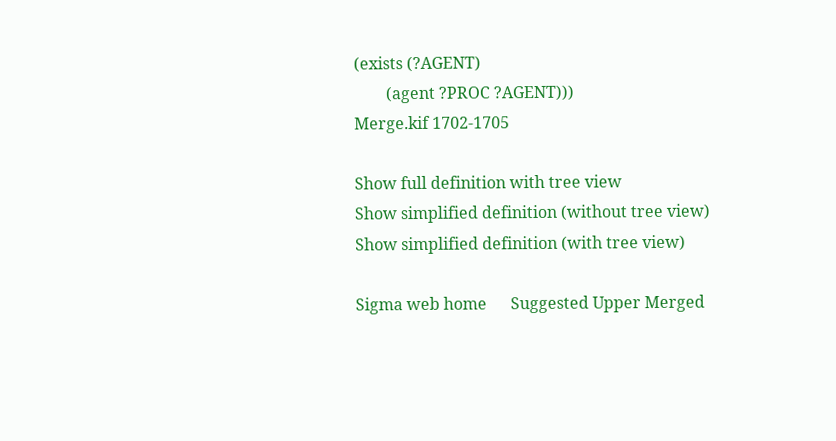(exists (?AGENT)
        (agent ?PROC ?AGENT)))
Merge.kif 1702-1705

Show full definition with tree view
Show simplified definition (without tree view)
Show simplified definition (with tree view)

Sigma web home      Suggested Upper Merged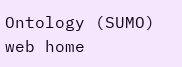Ontology (SUMO) web home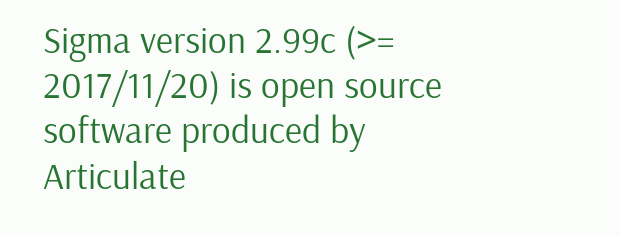Sigma version 2.99c (>= 2017/11/20) is open source software produced by Articulate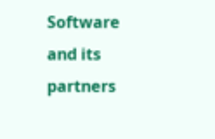Software and its partners